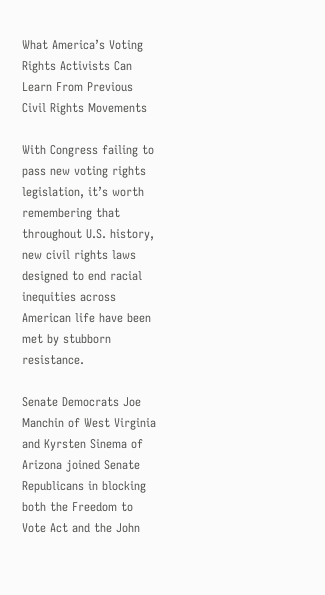What America’s Voting Rights Activists Can Learn From Previous Civil Rights Movements

With Congress failing to pass new voting rights legislation, it’s worth remembering that throughout U.S. history, new civil rights laws designed to end racial inequities across American life have been met by stubborn resistance.

Senate Democrats Joe Manchin of West Virginia and Kyrsten Sinema of Arizona joined Senate Republicans in blocking both the Freedom to Vote Act and the John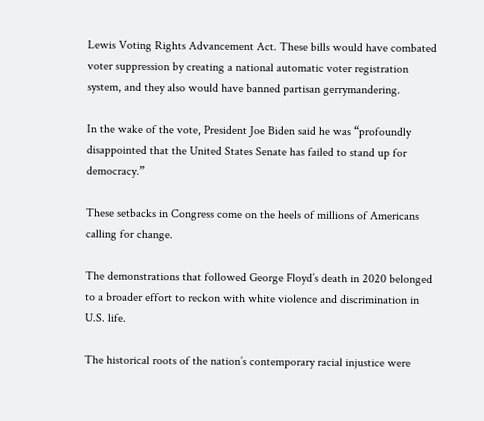Lewis Voting Rights Advancement Act. These bills would have combated voter suppression by creating a national automatic voter registration system, and they also would have banned partisan gerrymandering.

In the wake of the vote, President Joe Biden said he was “profoundly disappointed that the United States Senate has failed to stand up for democracy.”

These setbacks in Congress come on the heels of millions of Americans calling for change.

The demonstrations that followed George Floyd’s death in 2020 belonged to a broader effort to reckon with white violence and discrimination in U.S. life.

The historical roots of the nation’s contemporary racial injustice were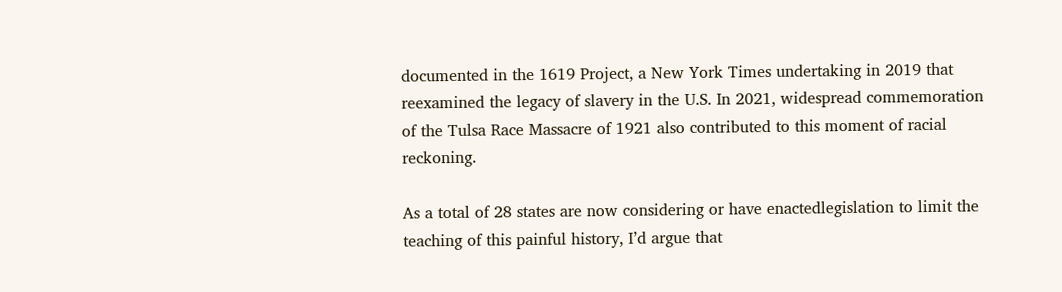documented in the 1619 Project, a New York Times undertaking in 2019 that reexamined the legacy of slavery in the U.S. In 2021, widespread commemoration of the Tulsa Race Massacre of 1921 also contributed to this moment of racial reckoning.

As a total of 28 states are now considering or have enactedlegislation to limit the teaching of this painful history, I’d argue that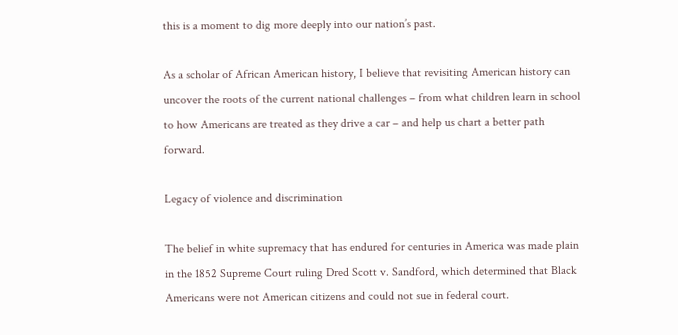this is a moment to dig more deeply into our nation’s past.

As a scholar of African American history, I believe that revisiting American history can uncover the roots of the current national challenges – from what children learn in school to how Americans are treated as they drive a car – and help us chart a better path forward.

Legacy of violence and discrimination

The belief in white supremacy that has endured for centuries in America was made plain in the 1852 Supreme Court ruling Dred Scott v. Sandford, which determined that Black Americans were not American citizens and could not sue in federal court.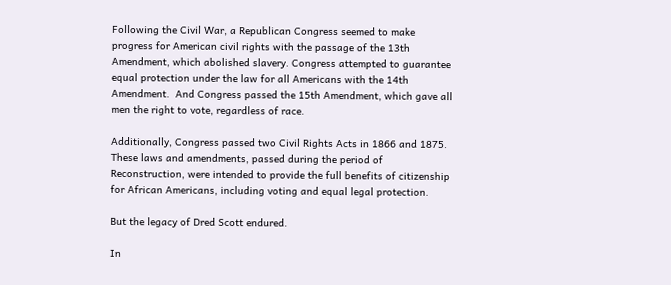Following the Civil War, a Republican Congress seemed to make progress for American civil rights with the passage of the 13th Amendment, which abolished slavery. Congress attempted to guarantee equal protection under the law for all Americans with the 14th Amendment.  And Congress passed the 15th Amendment, which gave all men the right to vote, regardless of race.

Additionally, Congress passed two Civil Rights Acts in 1866 and 1875. These laws and amendments, passed during the period of Reconstruction, were intended to provide the full benefits of citizenship for African Americans, including voting and equal legal protection.

But the legacy of Dred Scott endured.

In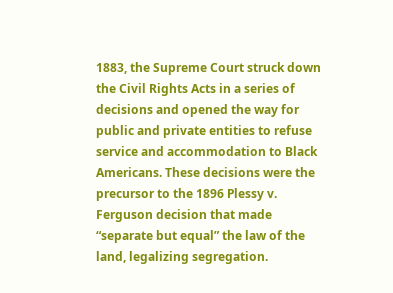1883, the Supreme Court struck down the Civil Rights Acts in a series of decisions and opened the way for public and private entities to refuse service and accommodation to Black Americans. These decisions were the precursor to the 1896 Plessy v. Ferguson decision that made “separate but equal” the law of the land, legalizing segregation.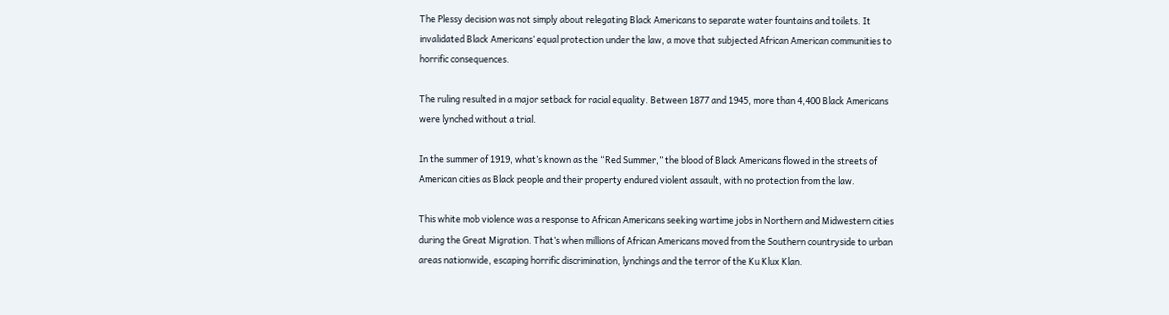The Plessy decision was not simply about relegating Black Americans to separate water fountains and toilets. It invalidated Black Americans’ equal protection under the law, a move that subjected African American communities to horrific consequences.

The ruling resulted in a major setback for racial equality. Between 1877 and 1945, more than 4,400 Black Americans were lynched without a trial.

In the summer of 1919, what’s known as the “Red Summer,” the blood of Black Americans flowed in the streets of American cities as Black people and their property endured violent assault, with no protection from the law.

This white mob violence was a response to African Americans seeking wartime jobs in Northern and Midwestern cities during the Great Migration. That’s when millions of African Americans moved from the Southern countryside to urban areas nationwide, escaping horrific discrimination, lynchings and the terror of the Ku Klux Klan.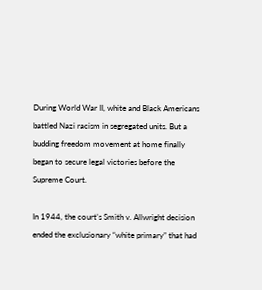During World War II, white and Black Americans battled Nazi racism in segregated units. But a budding freedom movement at home finally began to secure legal victories before the Supreme Court.

In 1944, the court’s Smith v. Allwright decision ended the exclusionary “white primary” that had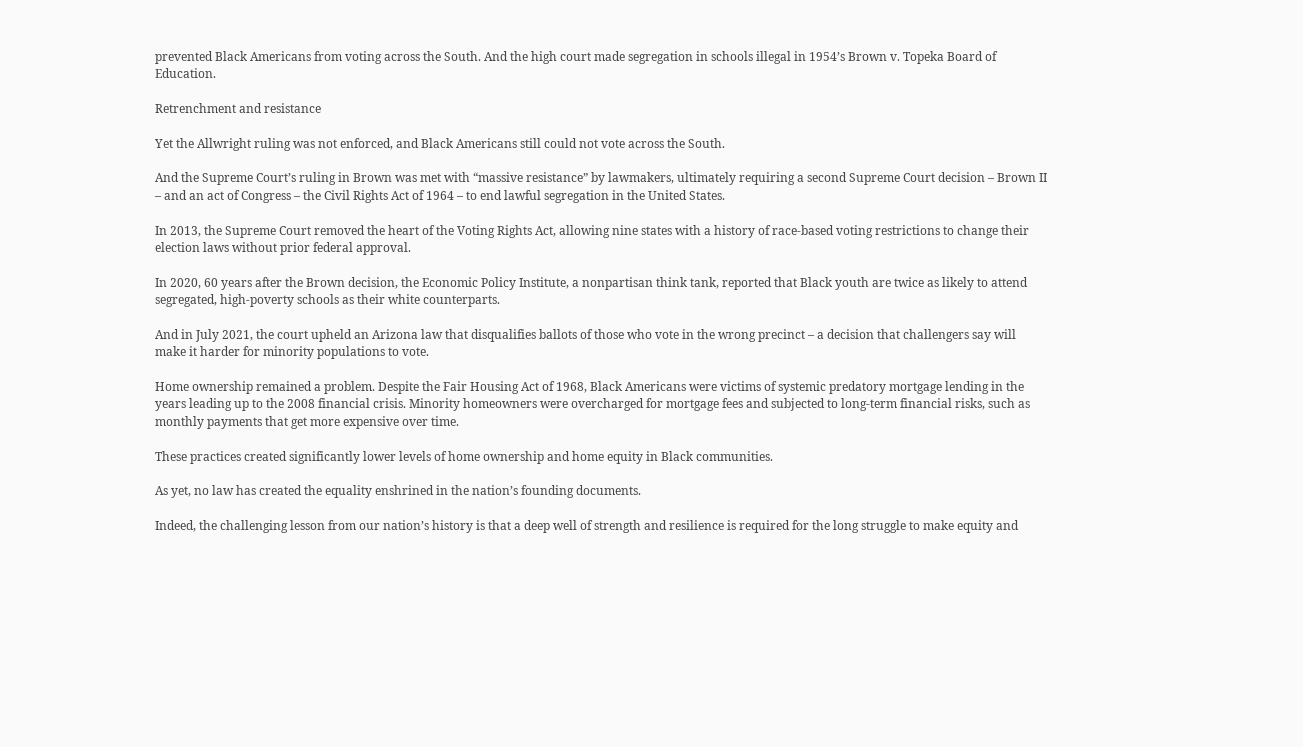prevented Black Americans from voting across the South. And the high court made segregation in schools illegal in 1954’s Brown v. Topeka Board of Education.

Retrenchment and resistance

Yet the Allwright ruling was not enforced, and Black Americans still could not vote across the South.

And the Supreme Court’s ruling in Brown was met with “massive resistance” by lawmakers, ultimately requiring a second Supreme Court decision – Brown II – and an act of Congress – the Civil Rights Act of 1964 – to end lawful segregation in the United States.

In 2013, the Supreme Court removed the heart of the Voting Rights Act, allowing nine states with a history of race-based voting restrictions to change their election laws without prior federal approval.

In 2020, 60 years after the Brown decision, the Economic Policy Institute, a nonpartisan think tank, reported that Black youth are twice as likely to attend segregated, high-poverty schools as their white counterparts.

And in July 2021, the court upheld an Arizona law that disqualifies ballots of those who vote in the wrong precinct – a decision that challengers say will make it harder for minority populations to vote.

Home ownership remained a problem. Despite the Fair Housing Act of 1968, Black Americans were victims of systemic predatory mortgage lending in the years leading up to the 2008 financial crisis. Minority homeowners were overcharged for mortgage fees and subjected to long-term financial risks, such as monthly payments that get more expensive over time.

These practices created significantly lower levels of home ownership and home equity in Black communities.

As yet, no law has created the equality enshrined in the nation’s founding documents.

Indeed, the challenging lesson from our nation’s history is that a deep well of strength and resilience is required for the long struggle to make equity and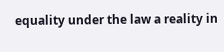equality under the law a reality in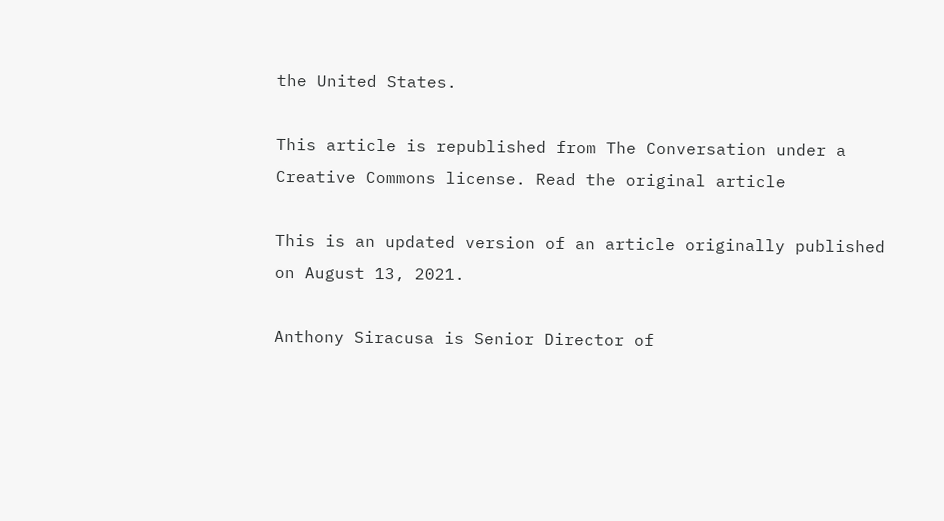the United States.

This article is republished from The Conversation under a Creative Commons license. Read the original article

This is an updated version of an article originally published on August 13, 2021.

Anthony Siracusa is Senior Director of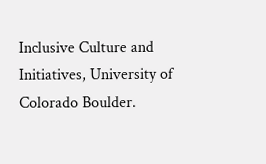Inclusive Culture and Initiatives, University of Colorado Boulder.